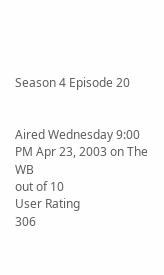Season 4 Episode 20


Aired Wednesday 9:00 PM Apr 23, 2003 on The WB
out of 10
User Rating
306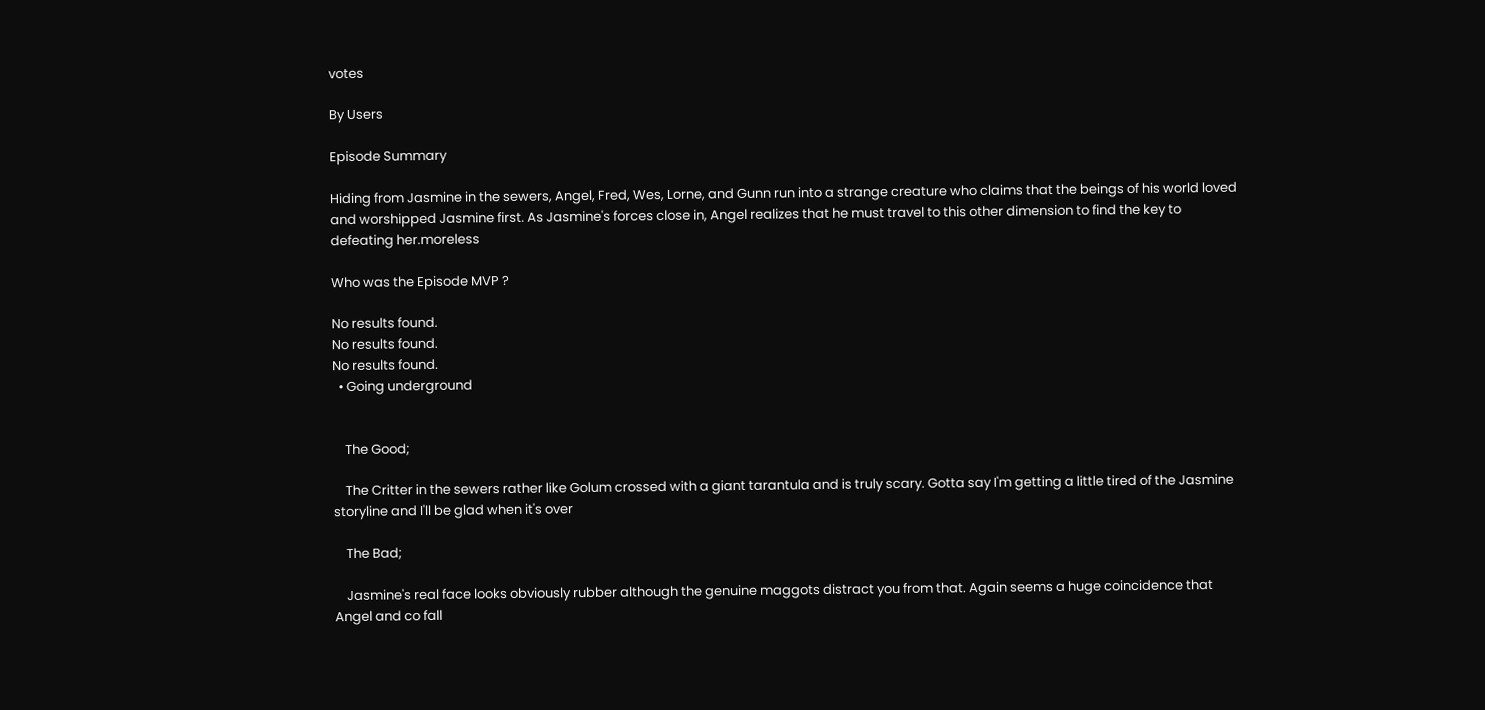votes

By Users

Episode Summary

Hiding from Jasmine in the sewers, Angel, Fred, Wes, Lorne, and Gunn run into a strange creature who claims that the beings of his world loved and worshipped Jasmine first. As Jasmine's forces close in, Angel realizes that he must travel to this other dimension to find the key to defeating her.moreless

Who was the Episode MVP ?

No results found.
No results found.
No results found.
  • Going underground


    The Good;

    The Critter in the sewers rather like Golum crossed with a giant tarantula and is truly scary. Gotta say I'm getting a little tired of the Jasmine storyline and I'll be glad when it's over

    The Bad;

    Jasmine's real face looks obviously rubber although the genuine maggots distract you from that. Again seems a huge coincidence that Angel and co fall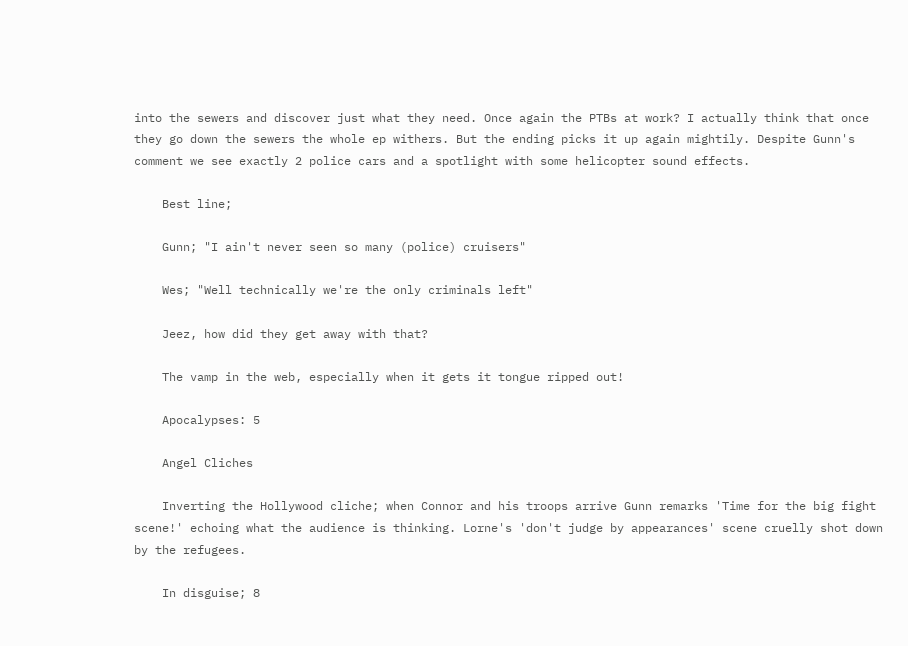into the sewers and discover just what they need. Once again the PTBs at work? I actually think that once they go down the sewers the whole ep withers. But the ending picks it up again mightily. Despite Gunn's comment we see exactly 2 police cars and a spotlight with some helicopter sound effects.

    Best line;

    Gunn; "I ain't never seen so many (police) cruisers"

    Wes; "Well technically we're the only criminals left"

    Jeez, how did they get away with that?

    The vamp in the web, especially when it gets it tongue ripped out!

    Apocalypses: 5

    Angel Cliches

    Inverting the Hollywood cliche; when Connor and his troops arrive Gunn remarks 'Time for the big fight scene!' echoing what the audience is thinking. Lorne's 'don't judge by appearances' scene cruelly shot down by the refugees.

    In disguise; 8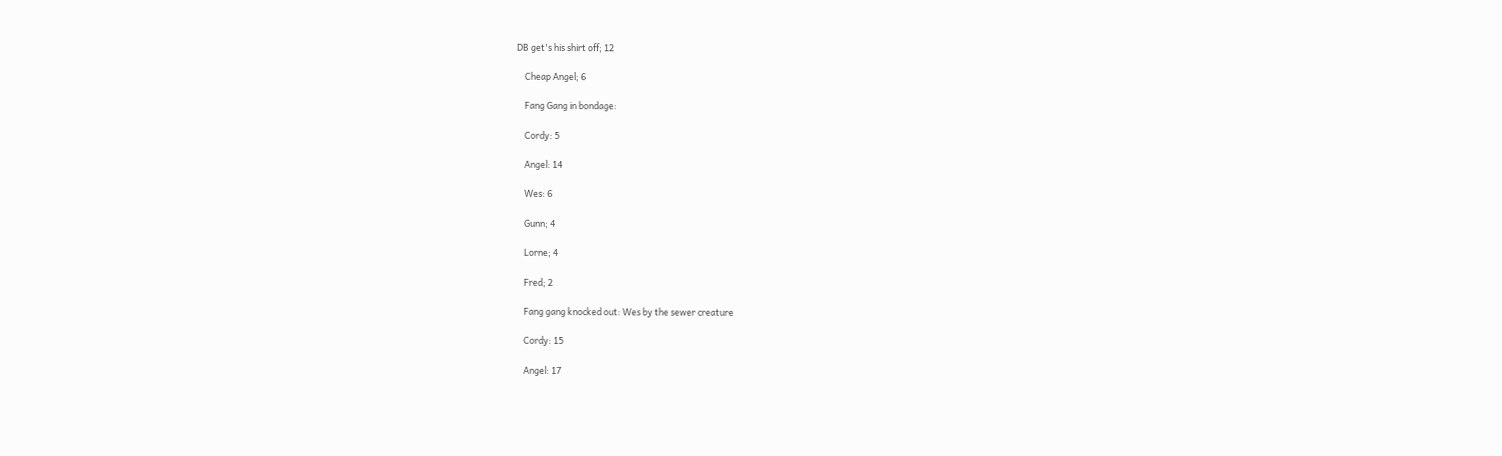DB get's his shirt off; 12

    Cheap Angel; 6

    Fang Gang in bondage:

    Cordy: 5

    Angel: 14

    Wes: 6

    Gunn; 4

    Lorne; 4

    Fred; 2

    Fang gang knocked out: Wes by the sewer creature

    Cordy: 15

    Angel: 17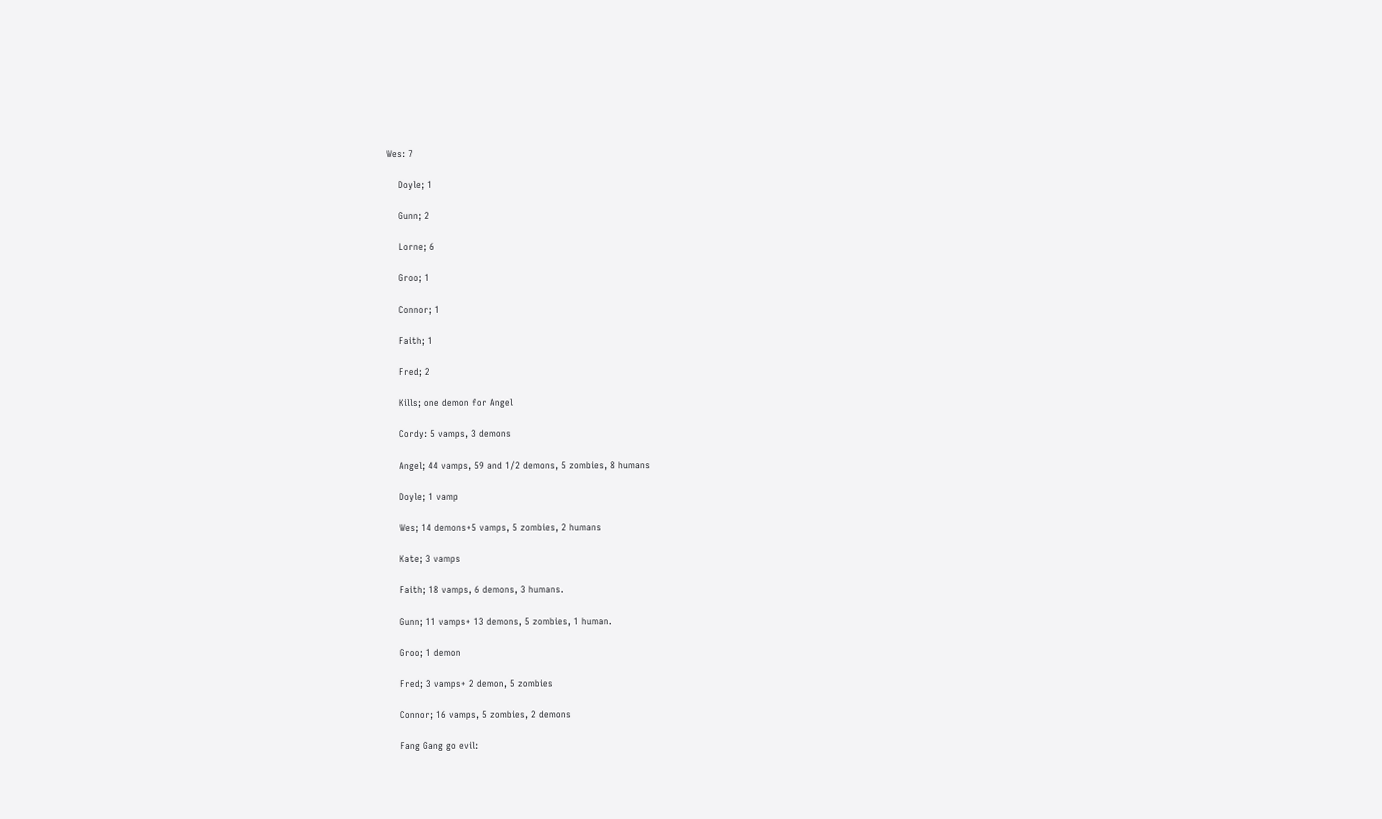Wes: 7

    Doyle; 1

    Gunn; 2

    Lorne; 6

    Groo; 1

    Connor; 1

    Faith; 1

    Fred; 2

    Kills; one demon for Angel

    Cordy: 5 vamps, 3 demons

    Angel; 44 vamps, 59 and 1/2 demons, 5 zombies, 8 humans

    Doyle; 1 vamp

    Wes; 14 demons+5 vamps, 5 zombies, 2 humans

    Kate; 3 vamps

    Faith; 18 vamps, 6 demons, 3 humans.

    Gunn; 11 vamps+ 13 demons, 5 zombies, 1 human.

    Groo; 1 demon

    Fred; 3 vamps+ 2 demon, 5 zombies

    Connor; 16 vamps, 5 zombies, 2 demons

    Fang Gang go evil: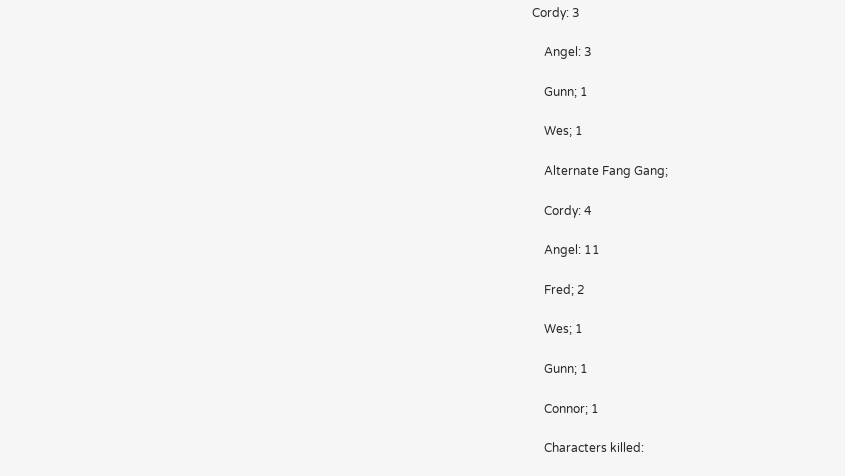Cordy: 3

    Angel: 3

    Gunn; 1

    Wes; 1

    Alternate Fang Gang;

    Cordy: 4

    Angel: 11

    Fred; 2

    Wes; 1

    Gunn; 1

    Connor; 1

    Characters killed: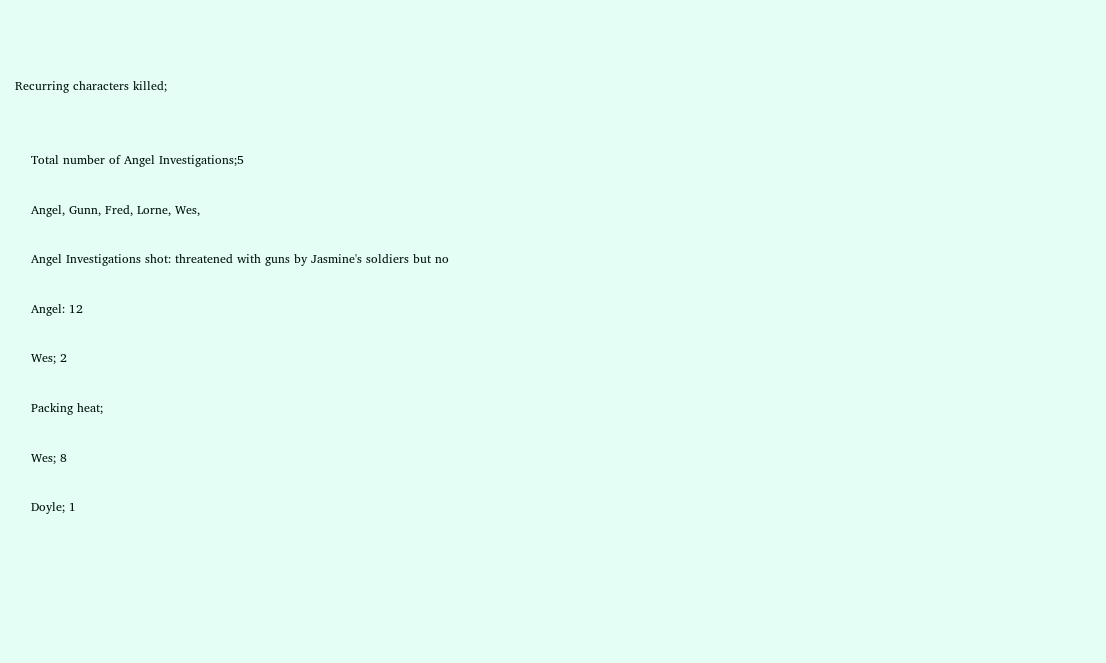Recurring characters killed;


    Total number of Angel Investigations;5

    Angel, Gunn, Fred, Lorne, Wes,

    Angel Investigations shot: threatened with guns by Jasmine's soldiers but no

    Angel: 12

    Wes; 2

    Packing heat;

    Wes; 8

    Doyle; 1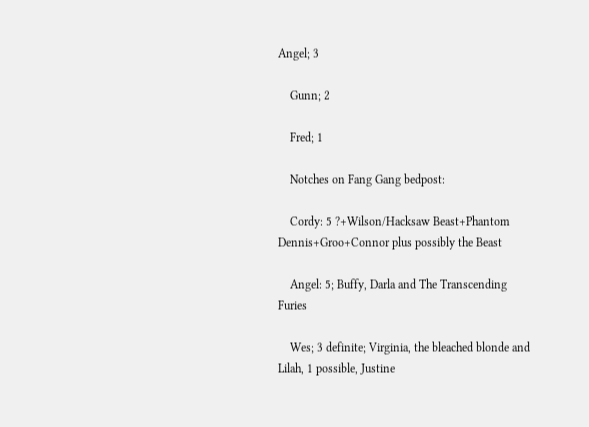Angel; 3

    Gunn; 2

    Fred; 1

    Notches on Fang Gang bedpost:

    Cordy: 5 ?+Wilson/Hacksaw Beast+Phantom Dennis+Groo+Connor plus possibly the Beast

    Angel: 5; Buffy, Darla and The Transcending Furies

    Wes; 3 definite; Virginia, the bleached blonde and Lilah, 1 possible, Justine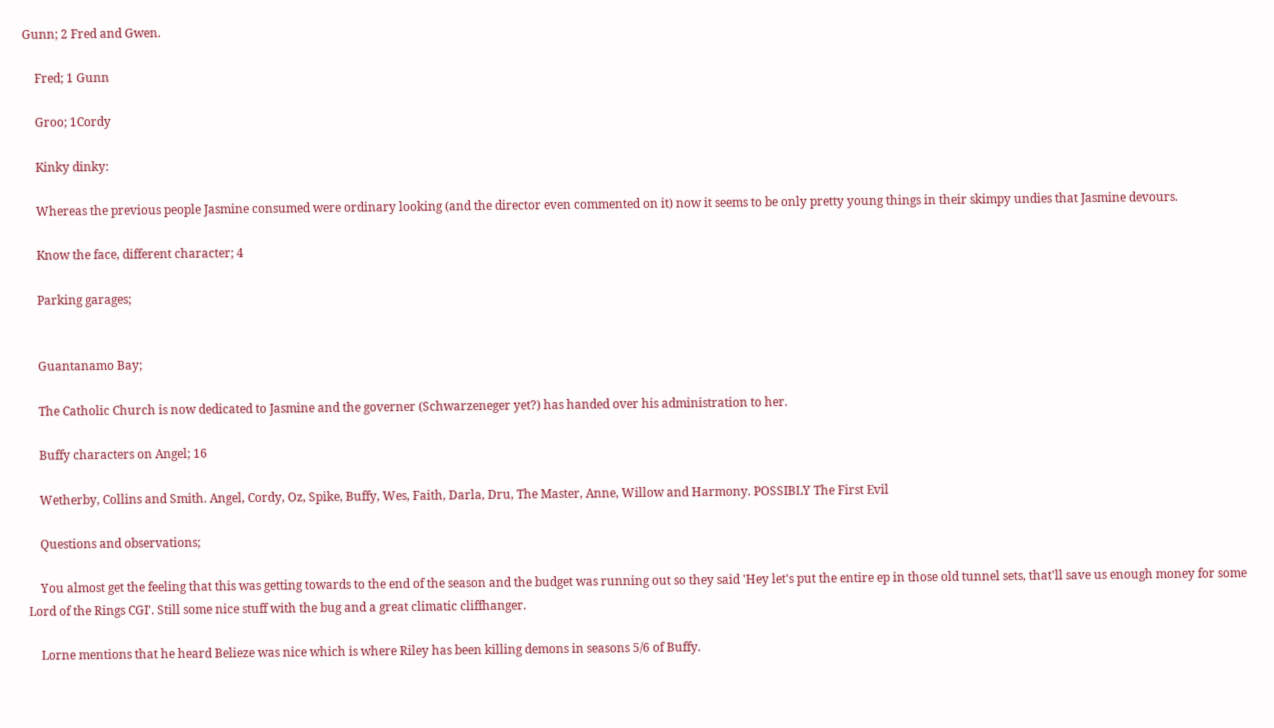Gunn; 2 Fred and Gwen.

    Fred; 1 Gunn

    Groo; 1Cordy

    Kinky dinky:

    Whereas the previous people Jasmine consumed were ordinary looking (and the director even commented on it) now it seems to be only pretty young things in their skimpy undies that Jasmine devours.

    Know the face, different character; 4

    Parking garages;


    Guantanamo Bay;

    The Catholic Church is now dedicated to Jasmine and the governer (Schwarzeneger yet?) has handed over his administration to her.

    Buffy characters on Angel; 16

    Wetherby, Collins and Smith. Angel, Cordy, Oz, Spike, Buffy, Wes, Faith, Darla, Dru, The Master, Anne, Willow and Harmony. POSSIBLY The First Evil

    Questions and observations;

    You almost get the feeling that this was getting towards to the end of the season and the budget was running out so they said 'Hey let's put the entire ep in those old tunnel sets, that'll save us enough money for some Lord of the Rings CGI'. Still some nice stuff with the bug and a great climatic cliffhanger.

    Lorne mentions that he heard Belieze was nice which is where Riley has been killing demons in seasons 5/6 of Buffy.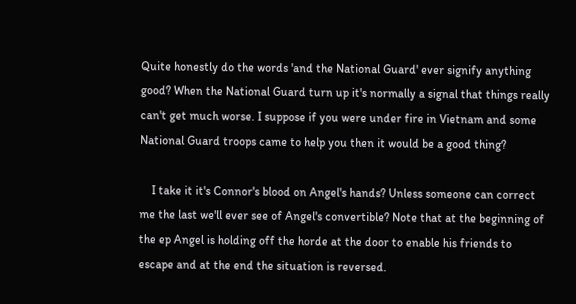Quite honestly do the words 'and the National Guard' ever signify anything good? When the National Guard turn up it's normally a signal that things really can't get much worse. I suppose if you were under fire in Vietnam and some National Guard troops came to help you then it would be a good thing?

    I take it it's Connor's blood on Angel's hands? Unless someone can correct me the last we'll ever see of Angel's convertible? Note that at the beginning of the ep Angel is holding off the horde at the door to enable his friends to escape and at the end the situation is reversed.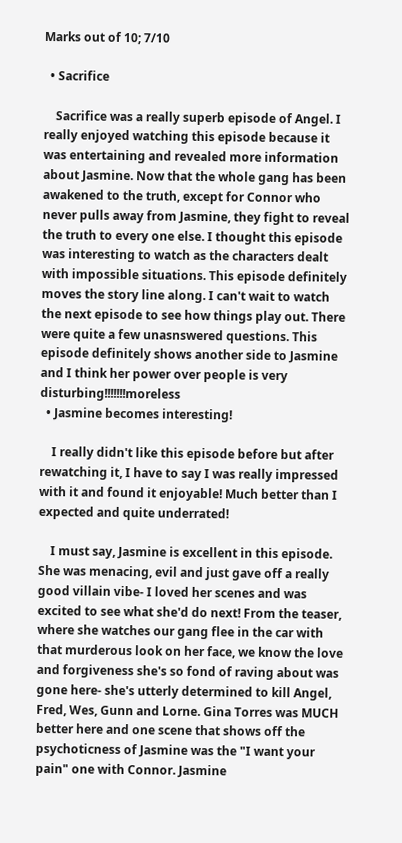Marks out of 10; 7/10

  • Sacrifice

    Sacrifice was a really superb episode of Angel. I really enjoyed watching this episode because it was entertaining and revealed more information about Jasmine. Now that the whole gang has been awakened to the truth, except for Connor who never pulls away from Jasmine, they fight to reveal the truth to every one else. I thought this episode was interesting to watch as the characters dealt with impossible situations. This episode definitely moves the story line along. I can't wait to watch the next episode to see how things play out. There were quite a few unasnswered questions. This episode definitely shows another side to Jasmine and I think her power over people is very disturbing!!!!!!!moreless
  • Jasmine becomes interesting!

    I really didn't like this episode before but after rewatching it, I have to say I was really impressed with it and found it enjoyable! Much better than I expected and quite underrated!

    I must say, Jasmine is excellent in this episode. She was menacing, evil and just gave off a really good villain vibe- I loved her scenes and was excited to see what she'd do next! From the teaser, where she watches our gang flee in the car with that murderous look on her face, we know the love and forgiveness she's so fond of raving about was gone here- she's utterly determined to kill Angel, Fred, Wes, Gunn and Lorne. Gina Torres was MUCH better here and one scene that shows off the psychoticness of Jasmine was the "I want your pain" one with Connor. Jasmine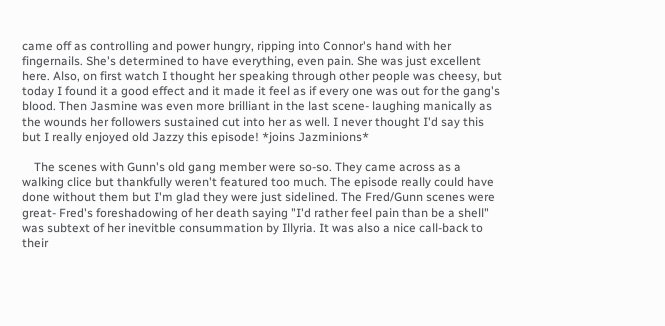came off as controlling and power hungry, ripping into Connor's hand with her fingernails. She's determined to have everything, even pain. She was just excellent here. Also, on first watch I thought her speaking through other people was cheesy, but today I found it a good effect and it made it feel as if every one was out for the gang's blood. Then Jasmine was even more brilliant in the last scene- laughing manically as the wounds her followers sustained cut into her as well. I never thought I'd say this but I really enjoyed old Jazzy this episode! *joins Jazminions*

    The scenes with Gunn's old gang member were so-so. They came across as a walking clice but thankfully weren't featured too much. The episode really could have done without them but I'm glad they were just sidelined. The Fred/Gunn scenes were great- Fred's foreshadowing of her death saying "I'd rather feel pain than be a shell" was subtext of her inevitble consummation by Illyria. It was also a nice call-back to their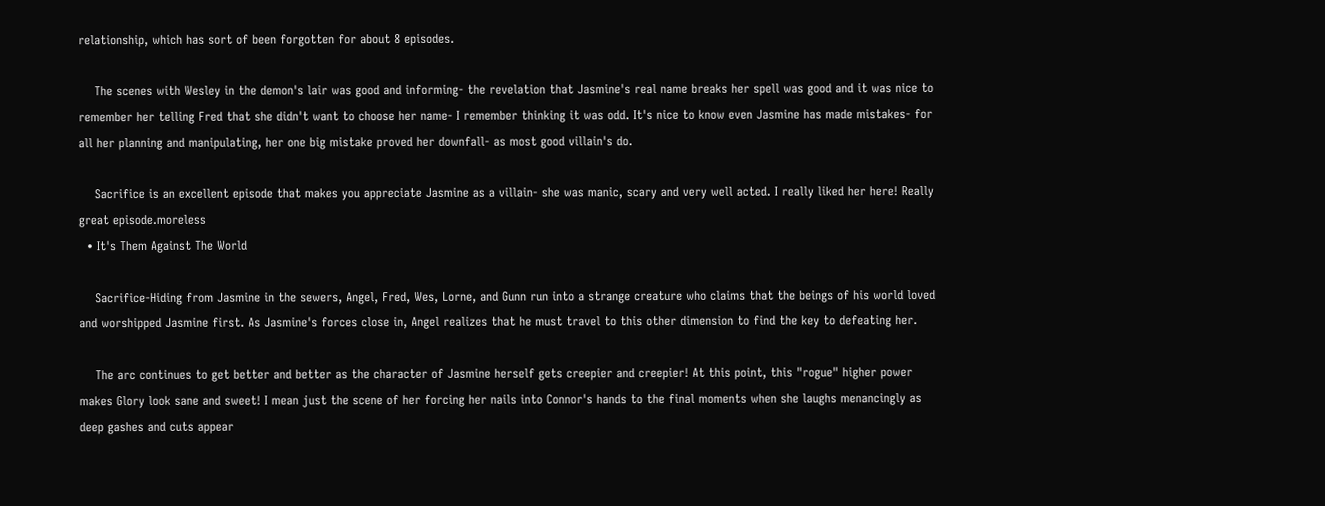relationship, which has sort of been forgotten for about 8 episodes.

    The scenes with Wesley in the demon's lair was good and informing- the revelation that Jasmine's real name breaks her spell was good and it was nice to remember her telling Fred that she didn't want to choose her name- I remember thinking it was odd. It's nice to know even Jasmine has made mistakes- for all her planning and manipulating, her one big mistake proved her downfall- as most good villain's do.

    Sacrifice is an excellent episode that makes you appreciate Jasmine as a villain- she was manic, scary and very well acted. I really liked her here! Really great episode.moreless
  • It's Them Against The World

    Sacrifice-Hiding from Jasmine in the sewers, Angel, Fred, Wes, Lorne, and Gunn run into a strange creature who claims that the beings of his world loved and worshipped Jasmine first. As Jasmine's forces close in, Angel realizes that he must travel to this other dimension to find the key to defeating her.

    The arc continues to get better and better as the character of Jasmine herself gets creepier and creepier! At this point, this "rogue" higher power makes Glory look sane and sweet! I mean just the scene of her forcing her nails into Connor's hands to the final moments when she laughs menancingly as deep gashes and cuts appear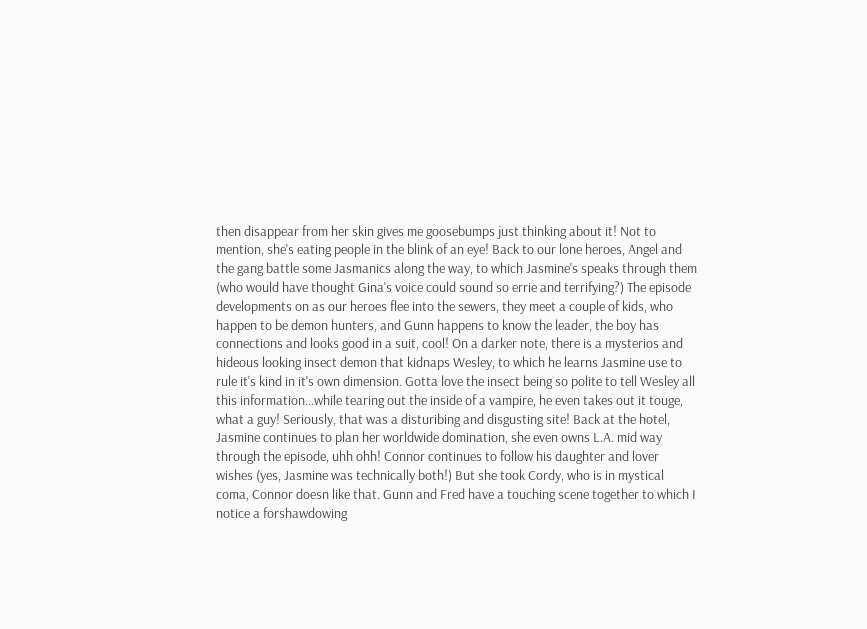then disappear from her skin gives me goosebumps just thinking about it! Not to mention, she's eating people in the blink of an eye! Back to our lone heroes, Angel and the gang battle some Jasmanics along the way, to which Jasmine's speaks through them (who would have thought Gina's voice could sound so errie and terrifying?) The episode developments on as our heroes flee into the sewers, they meet a couple of kids, who happen to be demon hunters, and Gunn happens to know the leader, the boy has connections and looks good in a suit, cool! On a darker note, there is a mysterios and hideous looking insect demon that kidnaps Wesley, to which he learns Jasmine use to rule it's kind in it's own dimension. Gotta love the insect being so polite to tell Wesley all this information...while tearing out the inside of a vampire, he even takes out it touge, what a guy! Seriously, that was a disturibing and disgusting site! Back at the hotel, Jasmine continues to plan her worldwide domination, she even owns L.A. mid way through the episode, uhh ohh! Connor continues to follow his daughter and lover wishes (yes, Jasmine was technically both!) But she took Cordy, who is in mystical coma, Connor doesn like that. Gunn and Fred have a touching scene together to which I notice a forshawdowing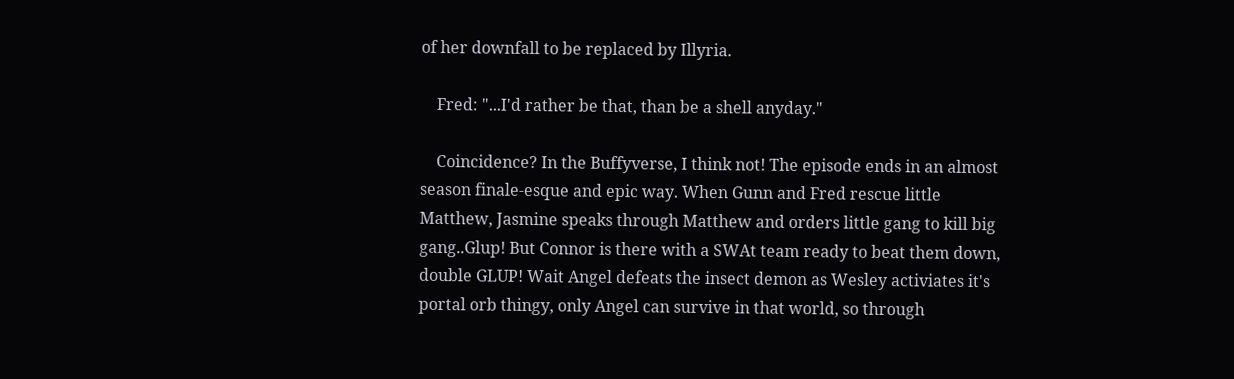of her downfall to be replaced by Illyria.

    Fred: "...I'd rather be that, than be a shell anyday."

    Coincidence? In the Buffyverse, I think not! The episode ends in an almost season finale-esque and epic way. When Gunn and Fred rescue little Matthew, Jasmine speaks through Matthew and orders little gang to kill big gang..Glup! But Connor is there with a SWAt team ready to beat them down, double GLUP! Wait Angel defeats the insect demon as Wesley activiates it's portal orb thingy, only Angel can survive in that world, so through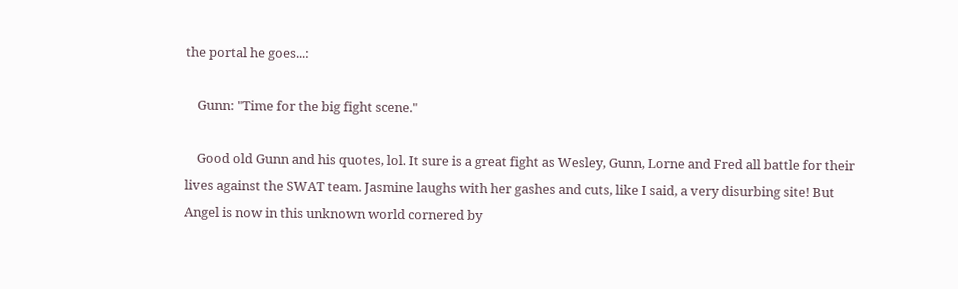the portal he goes...:

    Gunn: "Time for the big fight scene."

    Good old Gunn and his quotes, lol. It sure is a great fight as Wesley, Gunn, Lorne and Fred all battle for their lives against the SWAT team. Jasmine laughs with her gashes and cuts, like I said, a very disurbing site! But Angel is now in this unknown world cornered by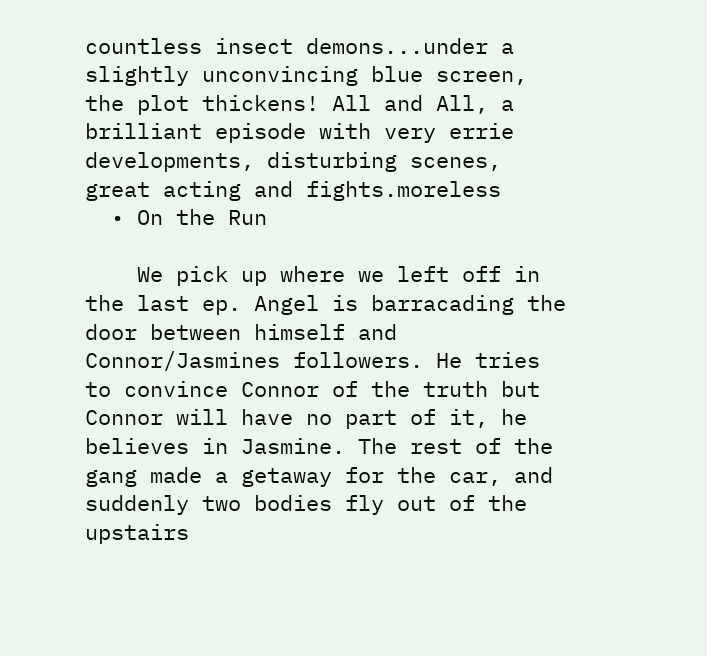countless insect demons...under a slightly unconvincing blue screen, the plot thickens! All and All, a brilliant episode with very errie developments, disturbing scenes, great acting and fights.moreless
  • On the Run

    We pick up where we left off in the last ep. Angel is barracading the door between himself and Connor/Jasmines followers. He tries to convince Connor of the truth but Connor will have no part of it, he believes in Jasmine. The rest of the gang made a getaway for the car, and suddenly two bodies fly out of the upstairs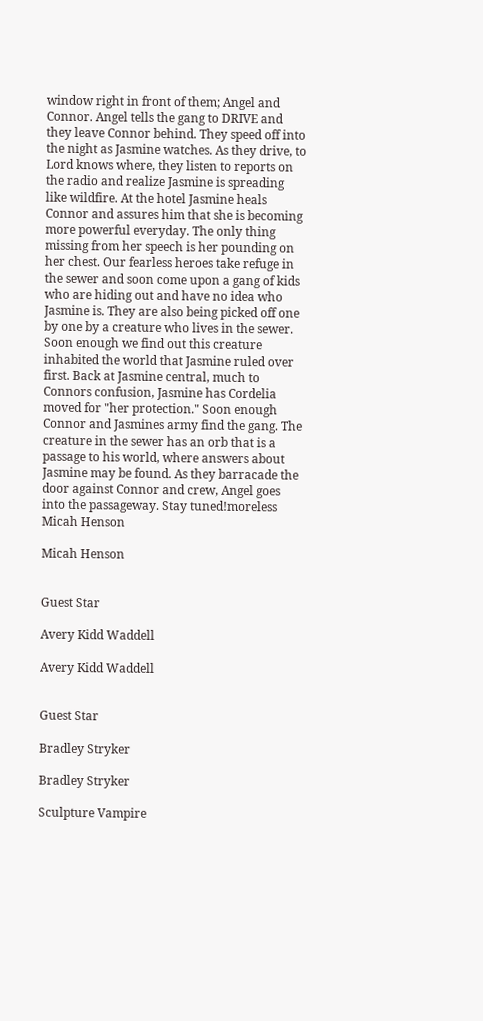window right in front of them; Angel and Connor. Angel tells the gang to DRIVE and they leave Connor behind. They speed off into the night as Jasmine watches. As they drive, to Lord knows where, they listen to reports on the radio and realize Jasmine is spreading like wildfire. At the hotel Jasmine heals Connor and assures him that she is becoming more powerful everyday. The only thing missing from her speech is her pounding on her chest. Our fearless heroes take refuge in the sewer and soon come upon a gang of kids who are hiding out and have no idea who Jasmine is. They are also being picked off one by one by a creature who lives in the sewer. Soon enough we find out this creature inhabited the world that Jasmine ruled over first. Back at Jasmine central, much to Connors confusion, Jasmine has Cordelia moved for "her protection." Soon enough Connor and Jasmines army find the gang. The creature in the sewer has an orb that is a passage to his world, where answers about Jasmine may be found. As they barracade the door against Connor and crew, Angel goes into the passageway. Stay tuned!moreless
Micah Henson

Micah Henson


Guest Star

Avery Kidd Waddell

Avery Kidd Waddell


Guest Star

Bradley Stryker

Bradley Stryker

Sculpture Vampire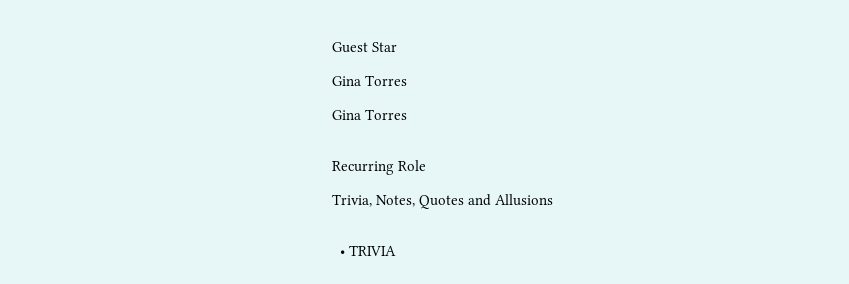Guest Star

Gina Torres

Gina Torres


Recurring Role

Trivia, Notes, Quotes and Allusions


  • TRIVIA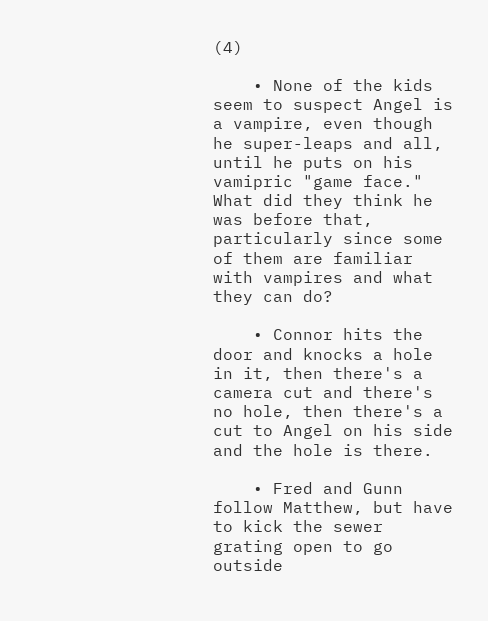(4)

    • None of the kids seem to suspect Angel is a vampire, even though he super-leaps and all, until he puts on his vamipric "game face." What did they think he was before that, particularly since some of them are familiar with vampires and what they can do?

    • Connor hits the door and knocks a hole in it, then there's a camera cut and there's no hole, then there's a cut to Angel on his side and the hole is there.

    • Fred and Gunn follow Matthew, but have to kick the sewer grating open to go outside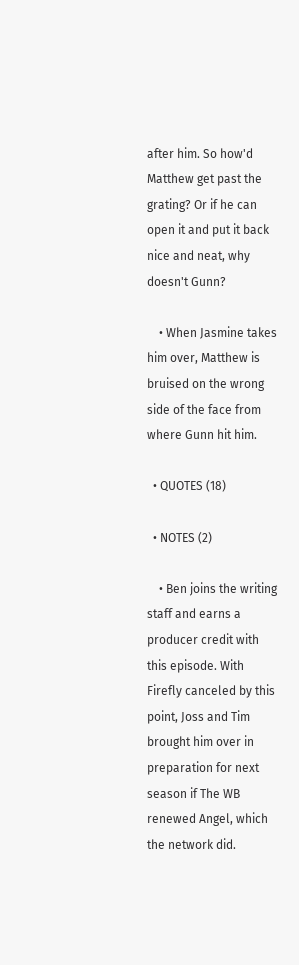after him. So how'd Matthew get past the grating? Or if he can open it and put it back nice and neat, why doesn't Gunn?

    • When Jasmine takes him over, Matthew is bruised on the wrong side of the face from where Gunn hit him.

  • QUOTES (18)

  • NOTES (2)

    • Ben joins the writing staff and earns a producer credit with this episode. With Firefly canceled by this point, Joss and Tim brought him over in preparation for next season if The WB renewed Angel, which the network did.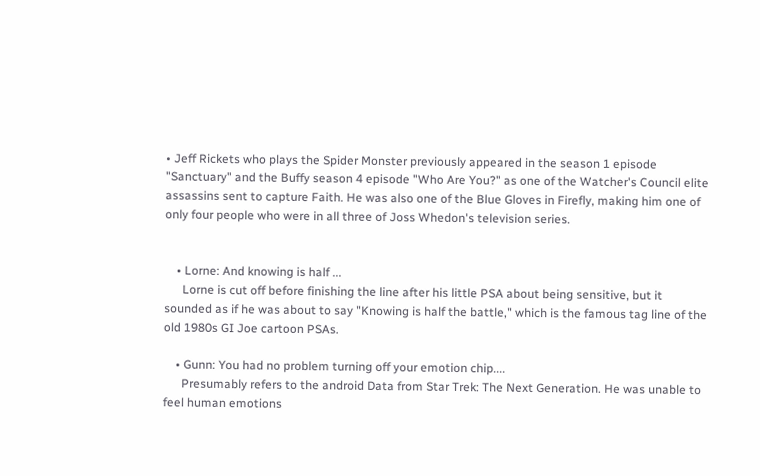• Jeff Rickets who plays the Spider Monster previously appeared in the season 1 episode "Sanctuary" and the Buffy season 4 episode "Who Are You?" as one of the Watcher's Council elite assassins sent to capture Faith. He was also one of the Blue Gloves in Firefly, making him one of only four people who were in all three of Joss Whedon's television series.


    • Lorne: And knowing is half ...
      Lorne is cut off before finishing the line after his little PSA about being sensitive, but it sounded as if he was about to say "Knowing is half the battle," which is the famous tag line of the old 1980s GI Joe cartoon PSAs.

    • Gunn: You had no problem turning off your emotion chip....
      Presumably refers to the android Data from Star Trek: The Next Generation. He was unable to feel human emotions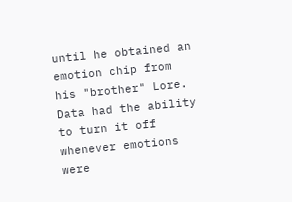until he obtained an emotion chip from his "brother" Lore. Data had the ability to turn it off whenever emotions were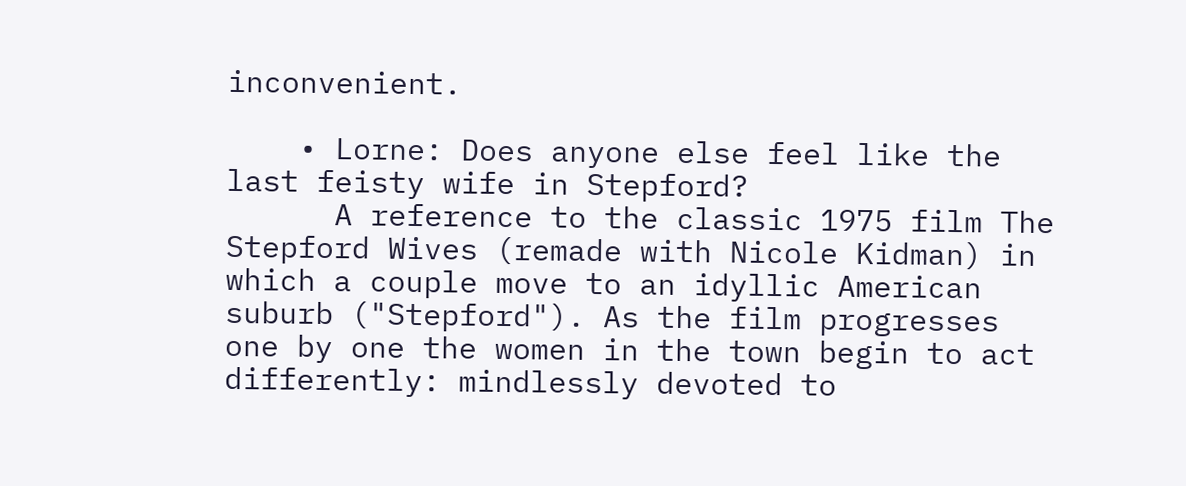inconvenient.

    • Lorne: Does anyone else feel like the last feisty wife in Stepford?
      A reference to the classic 1975 film The Stepford Wives (remade with Nicole Kidman) in which a couple move to an idyllic American suburb ("Stepford"). As the film progresses one by one the women in the town begin to act differently: mindlessly devoted to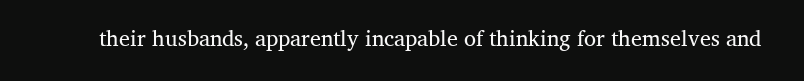their husbands, apparently incapable of thinking for themselves and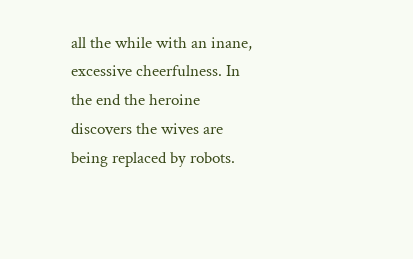all the while with an inane, excessive cheerfulness. In the end the heroine discovers the wives are being replaced by robots.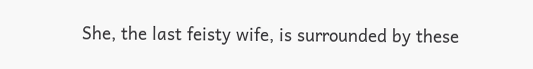She, the last feisty wife, is surrounded by these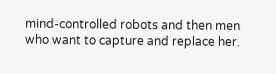mind-controlled robots and then men who want to capture and replace her.